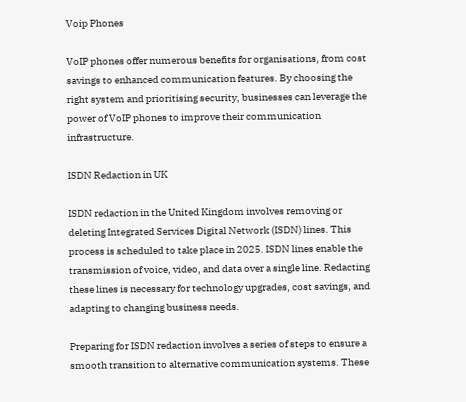Voip Phones

VoIP phones offer numerous benefits for organisations, from cost savings to enhanced communication features. By choosing the right system and prioritising security, businesses can leverage the power of VoIP phones to improve their communication infrastructure.

ISDN Redaction in UK

ISDN redaction in the United Kingdom involves removing or deleting Integrated Services Digital Network (ISDN) lines. This process is scheduled to take place in 2025. ISDN lines enable the transmission of voice, video, and data over a single line. Redacting these lines is necessary for technology upgrades, cost savings, and adapting to changing business needs.

Preparing for ISDN redaction involves a series of steps to ensure a smooth transition to alternative communication systems. These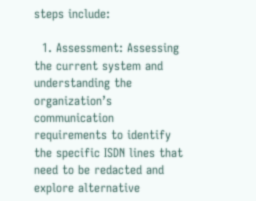steps include:

  1. Assessment: Assessing the current system and understanding the organization’s communication requirements to identify the specific ISDN lines that need to be redacted and explore alternative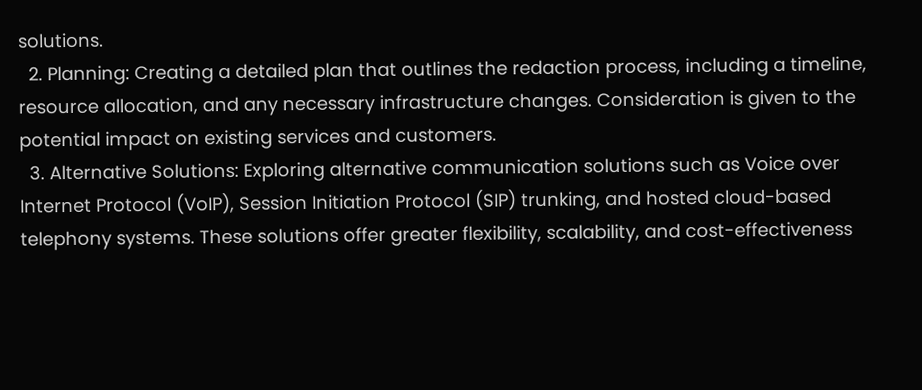solutions.
  2. Planning: Creating a detailed plan that outlines the redaction process, including a timeline, resource allocation, and any necessary infrastructure changes. Consideration is given to the potential impact on existing services and customers.
  3. Alternative Solutions: Exploring alternative communication solutions such as Voice over Internet Protocol (VoIP), Session Initiation Protocol (SIP) trunking, and hosted cloud-based telephony systems. These solutions offer greater flexibility, scalability, and cost-effectiveness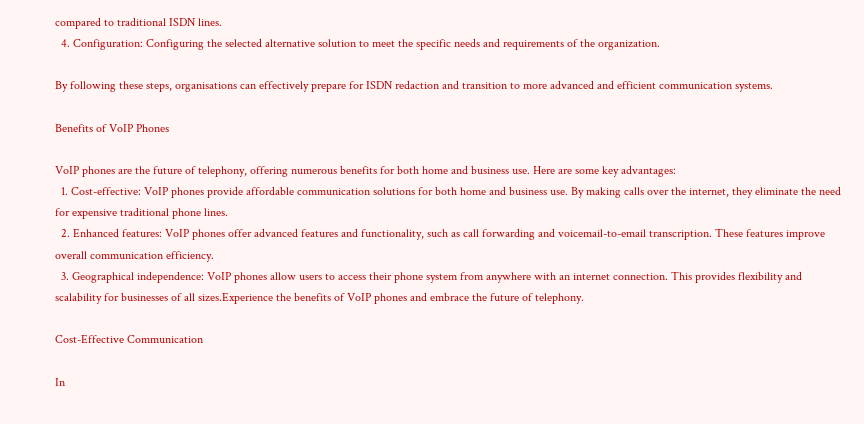compared to traditional ISDN lines.
  4. Configuration: Configuring the selected alternative solution to meet the specific needs and requirements of the organization.

By following these steps, organisations can effectively prepare for ISDN redaction and transition to more advanced and efficient communication systems.

Benefits of VoIP Phones

VoIP phones are the future of telephony, offering numerous benefits for both home and business use. Here are some key advantages:
  1. Cost-effective: VoIP phones provide affordable communication solutions for both home and business use. By making calls over the internet, they eliminate the need for expensive traditional phone lines.
  2. Enhanced features: VoIP phones offer advanced features and functionality, such as call forwarding and voicemail-to-email transcription. These features improve overall communication efficiency.
  3. Geographical independence: VoIP phones allow users to access their phone system from anywhere with an internet connection. This provides flexibility and scalability for businesses of all sizes.Experience the benefits of VoIP phones and embrace the future of telephony.

Cost-Effective Communication

In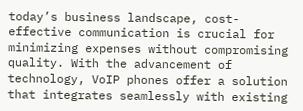today’s business landscape, cost-effective communication is crucial for minimizing expenses without compromising quality. With the advancement of technology, VoIP phones offer a solution that integrates seamlessly with existing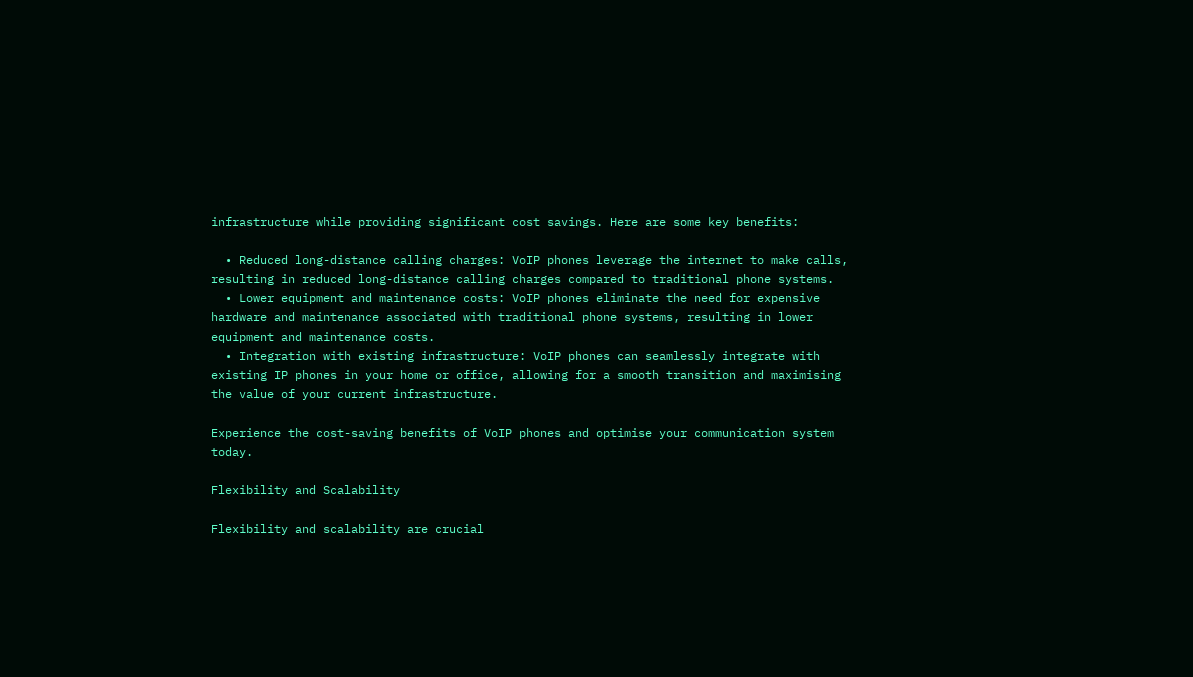infrastructure while providing significant cost savings. Here are some key benefits:

  • Reduced long-distance calling charges: VoIP phones leverage the internet to make calls, resulting in reduced long-distance calling charges compared to traditional phone systems.
  • Lower equipment and maintenance costs: VoIP phones eliminate the need for expensive hardware and maintenance associated with traditional phone systems, resulting in lower equipment and maintenance costs.
  • Integration with existing infrastructure: VoIP phones can seamlessly integrate with existing IP phones in your home or office, allowing for a smooth transition and maximising the value of your current infrastructure.

Experience the cost-saving benefits of VoIP phones and optimise your communication system today.

Flexibility and Scalability

Flexibility and scalability are crucial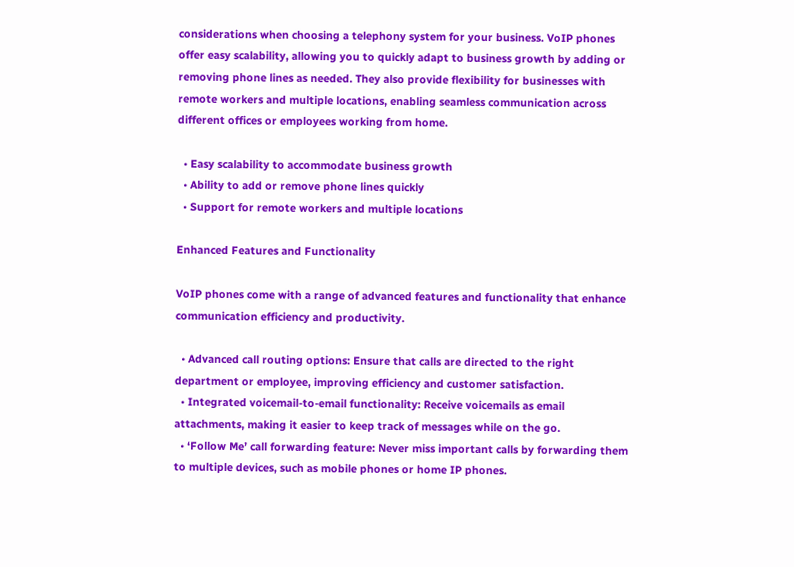considerations when choosing a telephony system for your business. VoIP phones offer easy scalability, allowing you to quickly adapt to business growth by adding or removing phone lines as needed. They also provide flexibility for businesses with remote workers and multiple locations, enabling seamless communication across different offices or employees working from home.

  • Easy scalability to accommodate business growth
  • Ability to add or remove phone lines quickly
  • Support for remote workers and multiple locations

Enhanced Features and Functionality

VoIP phones come with a range of advanced features and functionality that enhance communication efficiency and productivity.

  • Advanced call routing options: Ensure that calls are directed to the right department or employee, improving efficiency and customer satisfaction.
  • Integrated voicemail-to-email functionality: Receive voicemails as email attachments, making it easier to keep track of messages while on the go.
  • ‘Follow Me’ call forwarding feature: Never miss important calls by forwarding them to multiple devices, such as mobile phones or home IP phones.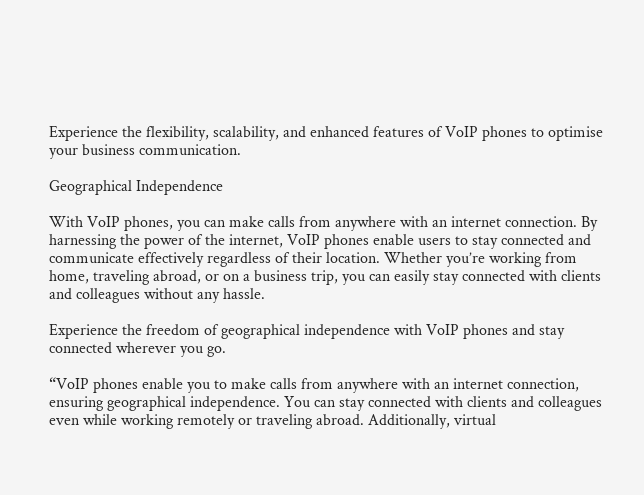Experience the flexibility, scalability, and enhanced features of VoIP phones to optimise your business communication.

Geographical Independence

With VoIP phones, you can make calls from anywhere with an internet connection. By harnessing the power of the internet, VoIP phones enable users to stay connected and communicate effectively regardless of their location. Whether you’re working from home, traveling abroad, or on a business trip, you can easily stay connected with clients and colleagues without any hassle.

Experience the freedom of geographical independence with VoIP phones and stay connected wherever you go.

“VoIP phones enable you to make calls from anywhere with an internet connection, ensuring geographical independence. You can stay connected with clients and colleagues even while working remotely or traveling abroad. Additionally, virtual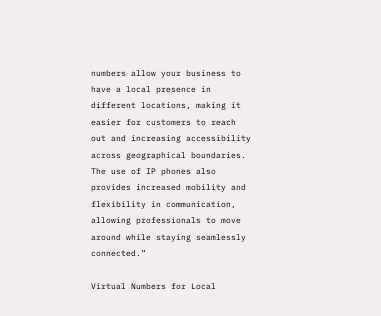numbers allow your business to have a local presence in different locations, making it easier for customers to reach out and increasing accessibility across geographical boundaries. The use of IP phones also provides increased mobility and flexibility in communication, allowing professionals to move around while staying seamlessly connected.”

Virtual Numbers for Local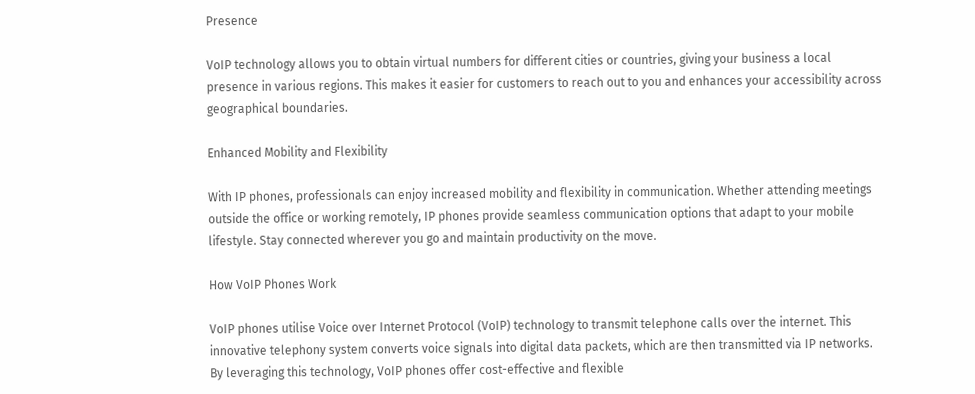Presence

VoIP technology allows you to obtain virtual numbers for different cities or countries, giving your business a local presence in various regions. This makes it easier for customers to reach out to you and enhances your accessibility across geographical boundaries.

Enhanced Mobility and Flexibility

With IP phones, professionals can enjoy increased mobility and flexibility in communication. Whether attending meetings outside the office or working remotely, IP phones provide seamless communication options that adapt to your mobile lifestyle. Stay connected wherever you go and maintain productivity on the move.

How VoIP Phones Work

VoIP phones utilise Voice over Internet Protocol (VoIP) technology to transmit telephone calls over the internet. This innovative telephony system converts voice signals into digital data packets, which are then transmitted via IP networks. By leveraging this technology, VoIP phones offer cost-effective and flexible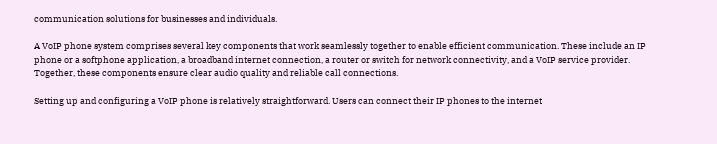communication solutions for businesses and individuals.

A VoIP phone system comprises several key components that work seamlessly together to enable efficient communication. These include an IP phone or a softphone application, a broadband internet connection, a router or switch for network connectivity, and a VoIP service provider. Together, these components ensure clear audio quality and reliable call connections.

Setting up and configuring a VoIP phone is relatively straightforward. Users can connect their IP phones to the internet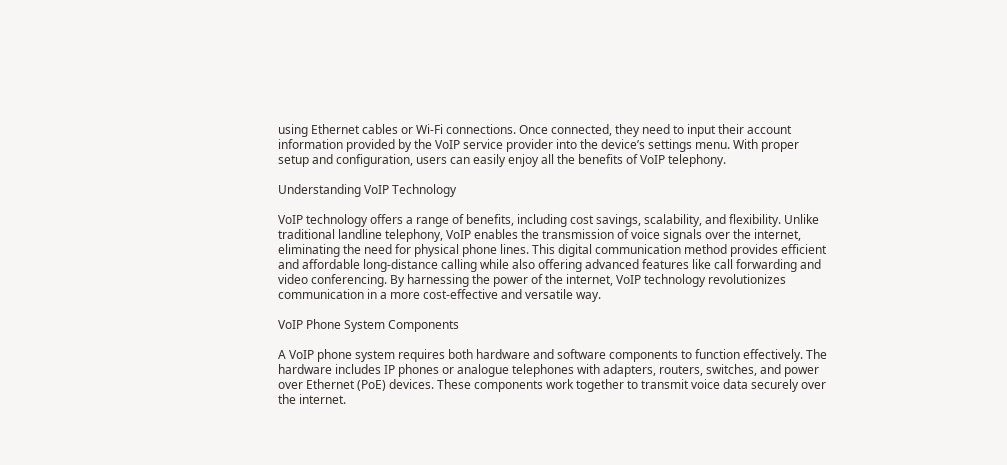using Ethernet cables or Wi-Fi connections. Once connected, they need to input their account information provided by the VoIP service provider into the device’s settings menu. With proper setup and configuration, users can easily enjoy all the benefits of VoIP telephony.

Understanding VoIP Technology

VoIP technology offers a range of benefits, including cost savings, scalability, and flexibility. Unlike traditional landline telephony, VoIP enables the transmission of voice signals over the internet, eliminating the need for physical phone lines. This digital communication method provides efficient and affordable long-distance calling while also offering advanced features like call forwarding and video conferencing. By harnessing the power of the internet, VoIP technology revolutionizes communication in a more cost-effective and versatile way.

VoIP Phone System Components

A VoIP phone system requires both hardware and software components to function effectively. The hardware includes IP phones or analogue telephones with adapters, routers, switches, and power over Ethernet (PoE) devices. These components work together to transmit voice data securely over the internet.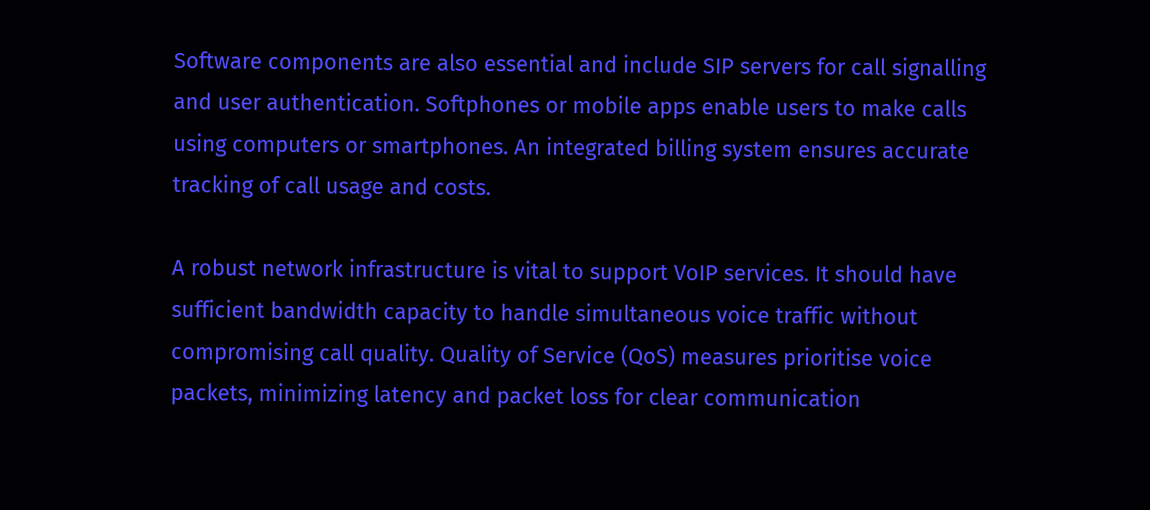Software components are also essential and include SIP servers for call signalling and user authentication. Softphones or mobile apps enable users to make calls using computers or smartphones. An integrated billing system ensures accurate tracking of call usage and costs.

A robust network infrastructure is vital to support VoIP services. It should have sufficient bandwidth capacity to handle simultaneous voice traffic without compromising call quality. Quality of Service (QoS) measures prioritise voice packets, minimizing latency and packet loss for clear communication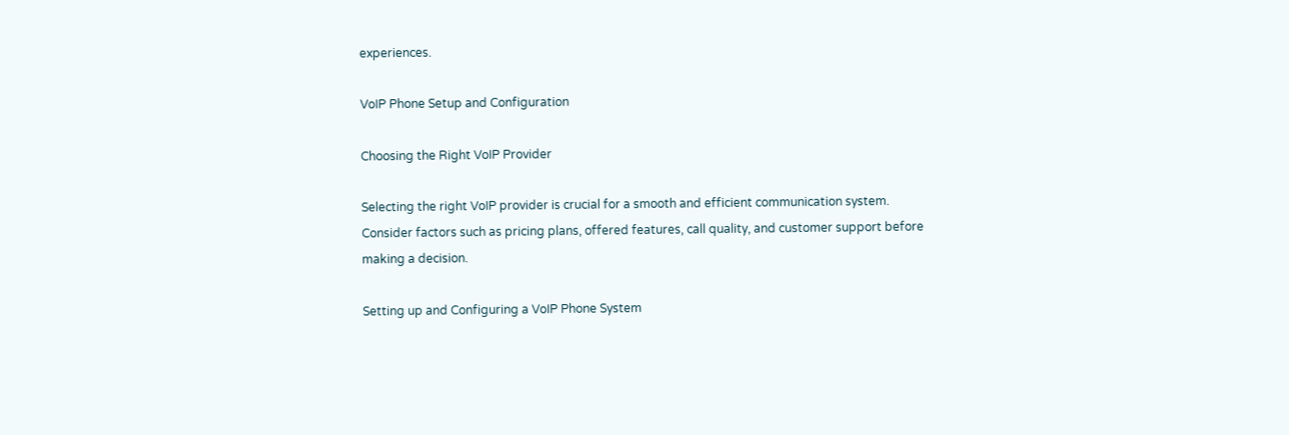experiences.

VoIP Phone Setup and Configuration

Choosing the Right VoIP Provider

Selecting the right VoIP provider is crucial for a smooth and efficient communication system. Consider factors such as pricing plans, offered features, call quality, and customer support before making a decision.

Setting up and Configuring a VoIP Phone System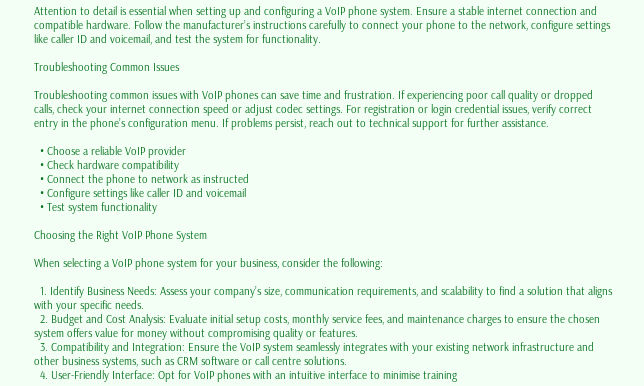Attention to detail is essential when setting up and configuring a VoIP phone system. Ensure a stable internet connection and compatible hardware. Follow the manufacturer’s instructions carefully to connect your phone to the network, configure settings like caller ID and voicemail, and test the system for functionality.

Troubleshooting Common Issues

Troubleshooting common issues with VoIP phones can save time and frustration. If experiencing poor call quality or dropped calls, check your internet connection speed or adjust codec settings. For registration or login credential issues, verify correct entry in the phone’s configuration menu. If problems persist, reach out to technical support for further assistance.

  • Choose a reliable VoIP provider
  • Check hardware compatibility
  • Connect the phone to network as instructed
  • Configure settings like caller ID and voicemail
  • Test system functionality

Choosing the Right VoIP Phone System

When selecting a VoIP phone system for your business, consider the following:

  1. Identify Business Needs: Assess your company’s size, communication requirements, and scalability to find a solution that aligns with your specific needs.
  2. Budget and Cost Analysis: Evaluate initial setup costs, monthly service fees, and maintenance charges to ensure the chosen system offers value for money without compromising quality or features.
  3. Compatibility and Integration: Ensure the VoIP system seamlessly integrates with your existing network infrastructure and other business systems, such as CRM software or call centre solutions.
  4. User-Friendly Interface: Opt for VoIP phones with an intuitive interface to minimise training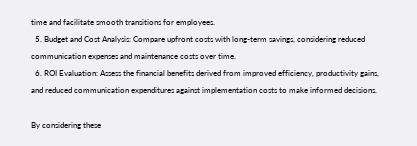time and facilitate smooth transitions for employees.
  5. Budget and Cost Analysis: Compare upfront costs with long-term savings, considering reduced communication expenses and maintenance costs over time.
  6. ROI Evaluation: Assess the financial benefits derived from improved efficiency, productivity gains, and reduced communication expenditures against implementation costs to make informed decisions.

By considering these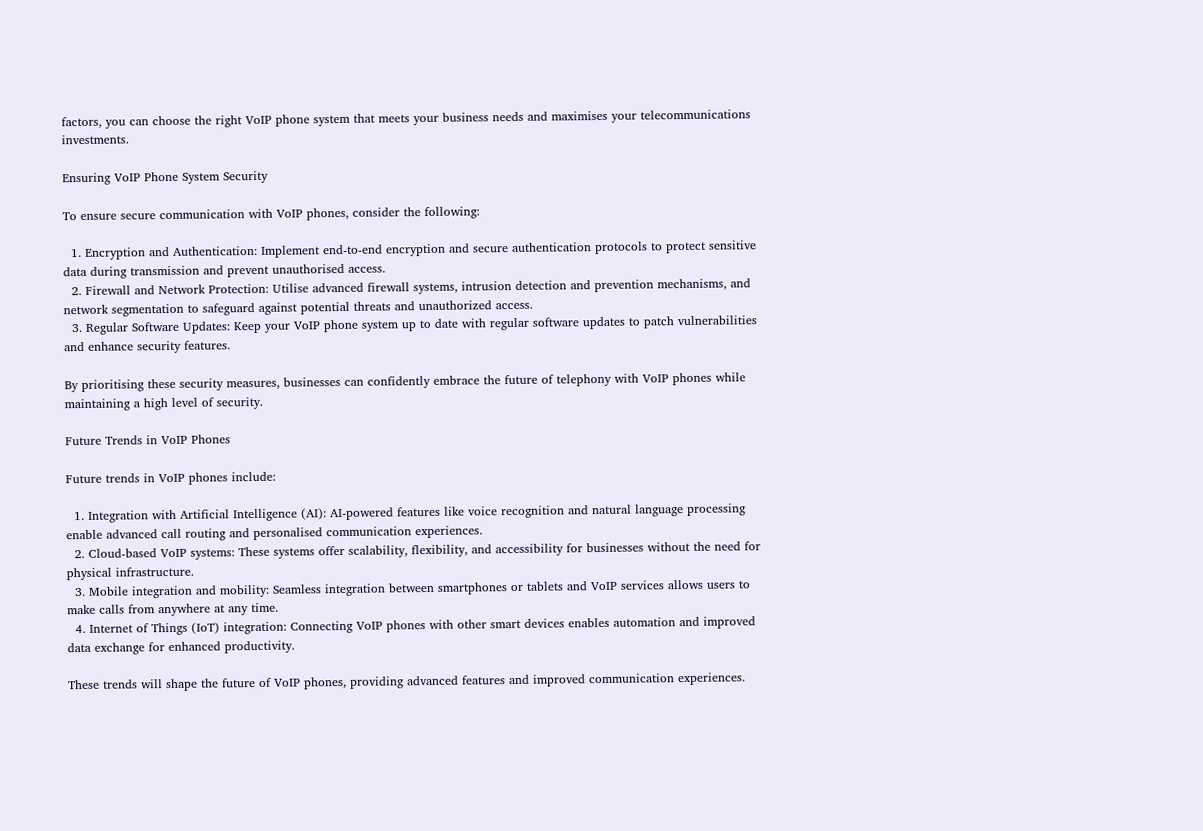factors, you can choose the right VoIP phone system that meets your business needs and maximises your telecommunications investments.

Ensuring VoIP Phone System Security

To ensure secure communication with VoIP phones, consider the following:

  1. Encryption and Authentication: Implement end-to-end encryption and secure authentication protocols to protect sensitive data during transmission and prevent unauthorised access.
  2. Firewall and Network Protection: Utilise advanced firewall systems, intrusion detection and prevention mechanisms, and network segmentation to safeguard against potential threats and unauthorized access.
  3. Regular Software Updates: Keep your VoIP phone system up to date with regular software updates to patch vulnerabilities and enhance security features.

By prioritising these security measures, businesses can confidently embrace the future of telephony with VoIP phones while maintaining a high level of security.

Future Trends in VoIP Phones

Future trends in VoIP phones include:

  1. Integration with Artificial Intelligence (AI): AI-powered features like voice recognition and natural language processing enable advanced call routing and personalised communication experiences.
  2. Cloud-based VoIP systems: These systems offer scalability, flexibility, and accessibility for businesses without the need for physical infrastructure.
  3. Mobile integration and mobility: Seamless integration between smartphones or tablets and VoIP services allows users to make calls from anywhere at any time.
  4. Internet of Things (IoT) integration: Connecting VoIP phones with other smart devices enables automation and improved data exchange for enhanced productivity.

These trends will shape the future of VoIP phones, providing advanced features and improved communication experiences.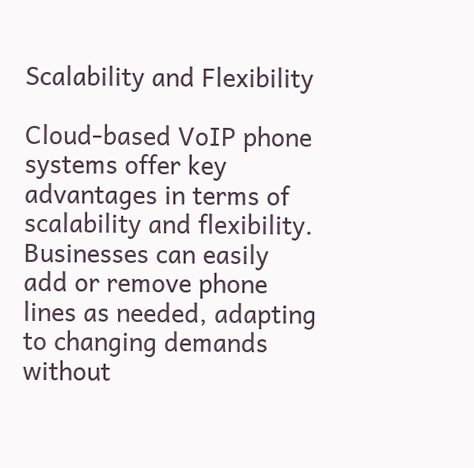Scalability and Flexibility

Cloud-based VoIP phone systems offer key advantages in terms of scalability and flexibility. Businesses can easily add or remove phone lines as needed, adapting to changing demands without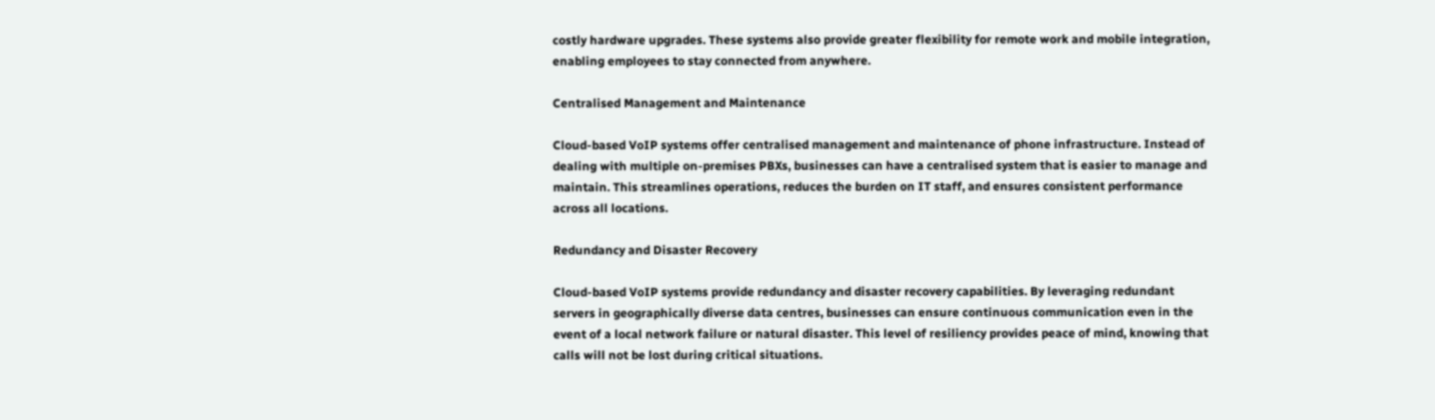costly hardware upgrades. These systems also provide greater flexibility for remote work and mobile integration, enabling employees to stay connected from anywhere.

Centralised Management and Maintenance

Cloud-based VoIP systems offer centralised management and maintenance of phone infrastructure. Instead of dealing with multiple on-premises PBXs, businesses can have a centralised system that is easier to manage and maintain. This streamlines operations, reduces the burden on IT staff, and ensures consistent performance across all locations.

Redundancy and Disaster Recovery

Cloud-based VoIP systems provide redundancy and disaster recovery capabilities. By leveraging redundant servers in geographically diverse data centres, businesses can ensure continuous communication even in the event of a local network failure or natural disaster. This level of resiliency provides peace of mind, knowing that calls will not be lost during critical situations.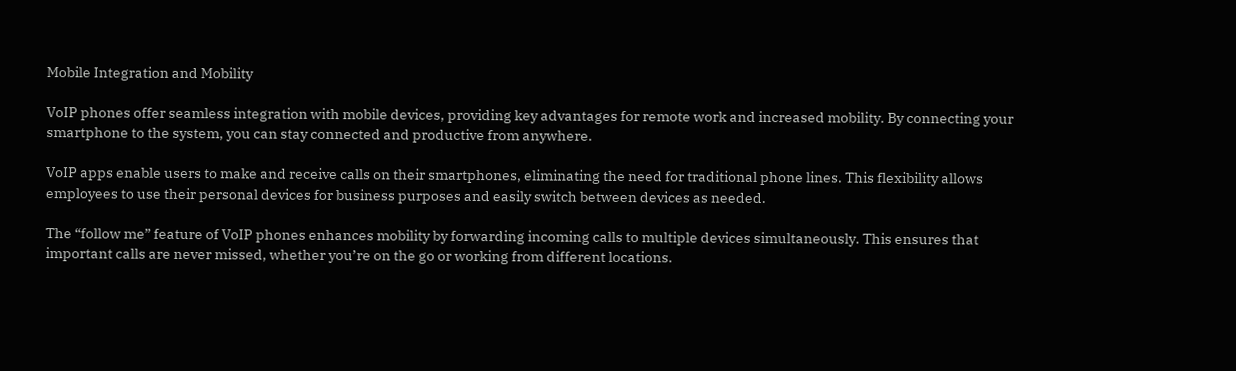Mobile Integration and Mobility

VoIP phones offer seamless integration with mobile devices, providing key advantages for remote work and increased mobility. By connecting your smartphone to the system, you can stay connected and productive from anywhere.

VoIP apps enable users to make and receive calls on their smartphones, eliminating the need for traditional phone lines. This flexibility allows employees to use their personal devices for business purposes and easily switch between devices as needed.

The “follow me” feature of VoIP phones enhances mobility by forwarding incoming calls to multiple devices simultaneously. This ensures that important calls are never missed, whether you’re on the go or working from different locations.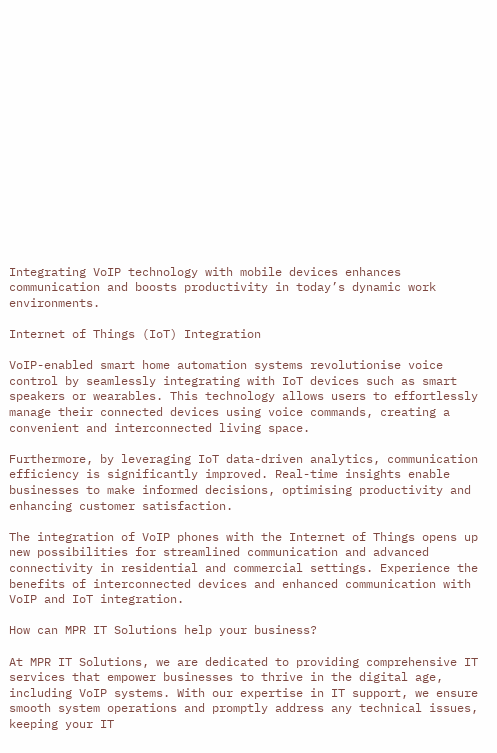Integrating VoIP technology with mobile devices enhances communication and boosts productivity in today’s dynamic work environments.

Internet of Things (IoT) Integration

VoIP-enabled smart home automation systems revolutionise voice control by seamlessly integrating with IoT devices such as smart speakers or wearables. This technology allows users to effortlessly manage their connected devices using voice commands, creating a convenient and interconnected living space.

Furthermore, by leveraging IoT data-driven analytics, communication efficiency is significantly improved. Real-time insights enable businesses to make informed decisions, optimising productivity and enhancing customer satisfaction.

The integration of VoIP phones with the Internet of Things opens up new possibilities for streamlined communication and advanced connectivity in residential and commercial settings. Experience the benefits of interconnected devices and enhanced communication with VoIP and IoT integration.

How can MPR IT Solutions help your business?

At MPR IT Solutions, we are dedicated to providing comprehensive IT services that empower businesses to thrive in the digital age, including VoIP systems. With our expertise in IT support, we ensure smooth system operations and promptly address any technical issues, keeping your IT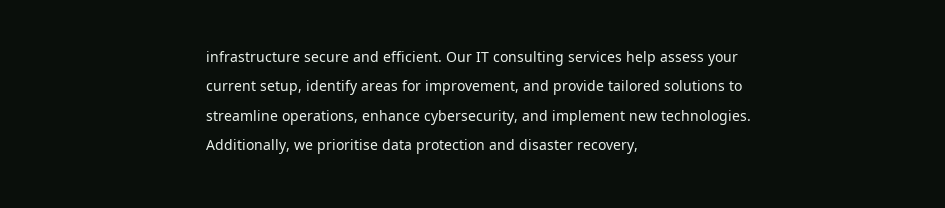infrastructure secure and efficient. Our IT consulting services help assess your current setup, identify areas for improvement, and provide tailored solutions to streamline operations, enhance cybersecurity, and implement new technologies. Additionally, we prioritise data protection and disaster recovery,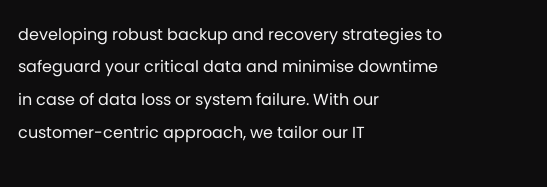developing robust backup and recovery strategies to safeguard your critical data and minimise downtime in case of data loss or system failure. With our customer-centric approach, we tailor our IT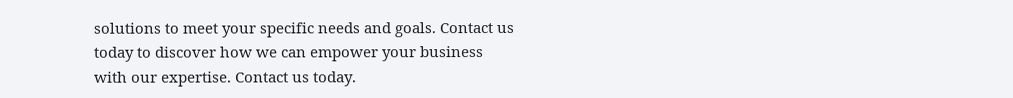solutions to meet your specific needs and goals. Contact us today to discover how we can empower your business with our expertise. Contact us today.